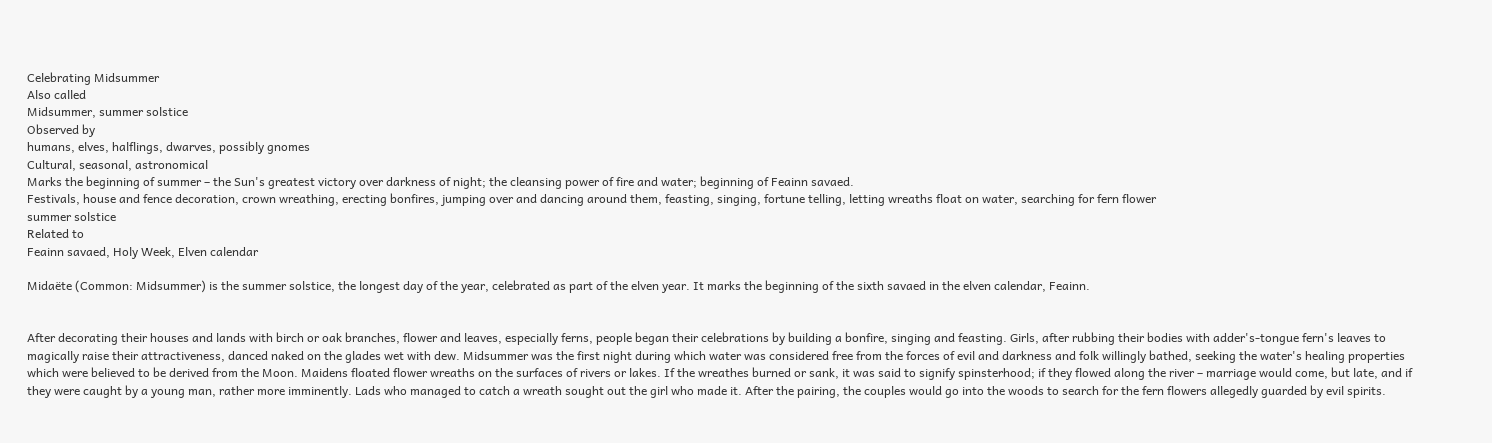Celebrating Midsummer
Also called
Midsummer, summer solstice
Observed by
humans, elves, halflings, dwarves, possibly gnomes
Cultural, seasonal, astronomical
Marks the beginning of summer – the Sun's greatest victory over darkness of night; the cleansing power of fire and water; beginning of Feainn savaed.
Festivals, house and fence decoration, crown wreathing, erecting bonfires, jumping over and dancing around them, feasting, singing, fortune telling, letting wreaths float on water, searching for fern flower
summer solstice
Related to
Feainn savaed, Holy Week, Elven calendar

Midaëte (Common: Midsummer) is the summer solstice, the longest day of the year, celebrated as part of the elven year. It marks the beginning of the sixth savaed in the elven calendar, Feainn.


After decorating their houses and lands with birch or oak branches, flower and leaves, especially ferns, people began their celebrations by building a bonfire, singing and feasting. Girls, after rubbing their bodies with adder's-tongue fern's leaves to magically raise their attractiveness, danced naked on the glades wet with dew. Midsummer was the first night during which water was considered free from the forces of evil and darkness and folk willingly bathed, seeking the water's healing properties which were believed to be derived from the Moon. Maidens floated flower wreaths on the surfaces of rivers or lakes. If the wreathes burned or sank, it was said to signify spinsterhood; if they flowed along the river – marriage would come, but late, and if they were caught by a young man, rather more imminently. Lads who managed to catch a wreath sought out the girl who made it. After the pairing, the couples would go into the woods to search for the fern flowers allegedly guarded by evil spirits.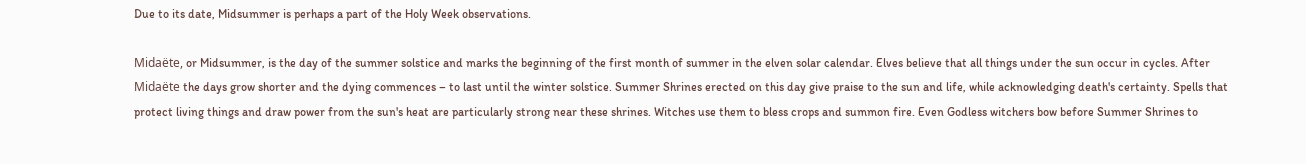Due to its date, Midsummer is perhaps a part of the Holy Week observations.

Midaëte, or Midsummer, is the day of the summer solstice and marks the beginning of the first month of summer in the elven solar calendar. Elves believe that all things under the sun occur in cycles. After Midaëte the days grow shorter and the dying commences – to last until the winter solstice. Summer Shrines erected on this day give praise to the sun and life, while acknowledging death's certainty. Spells that protect living things and draw power from the sun's heat are particularly strong near these shrines. Witches use them to bless crops and summon fire. Even Godless witchers bow before Summer Shrines to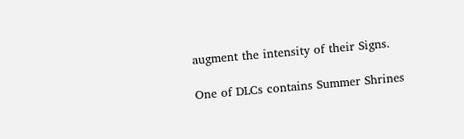augment the intensity of their Signs.

One of DLCs contains Summer Shrines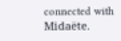connected with Midaëte.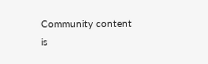Community content is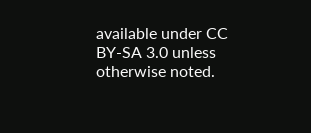available under CC BY-SA 3.0 unless otherwise noted.